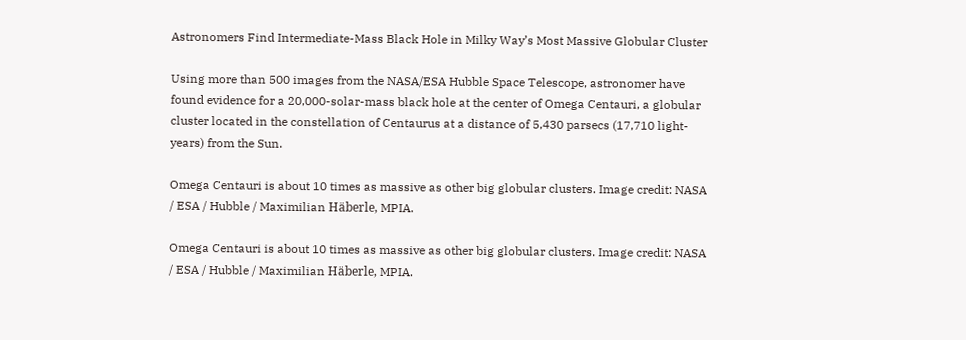Astronomers Find Intermediate-Mass Black Hole in Milky Way’s Most Massive Globular Cluster

Using more than 500 images from the NASA/ESA Hubble Space Telescope, astronomer have found evidence for a 20,000-solar-mass black hole at the center of Omega Centauri, a globular cluster located in the constellation of Centaurus at a distance of 5,430 parsecs (17,710 light-years) from the Sun.

Omega Centauri is about 10 times as massive as other big globular clusters. Image credit: NASA / ESA / Hubble / Maximilian Häberle, MPIA.

Omega Centauri is about 10 times as massive as other big globular clusters. Image credit: NASA / ESA / Hubble / Maximilian Häberle, MPIA.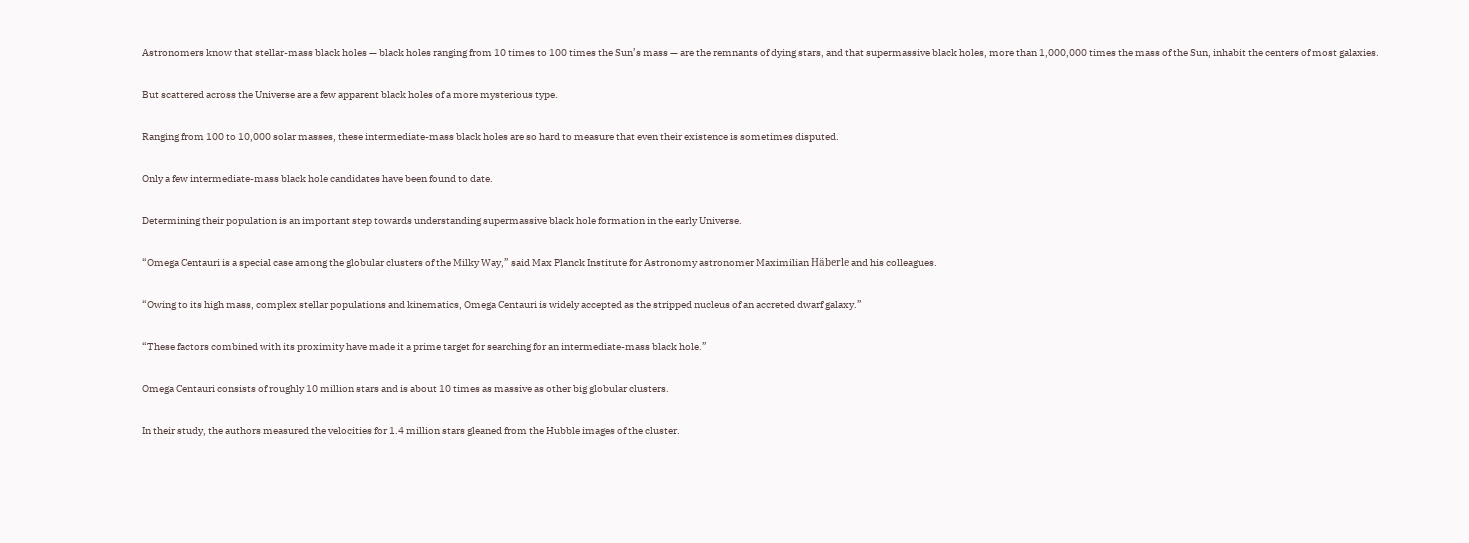Astronomers know that stellar-mass black holes — black holes ranging from 10 times to 100 times the Sun’s mass — are the remnants of dying stars, and that supermassive black holes, more than 1,000,000 times the mass of the Sun, inhabit the centers of most galaxies.

But scattered across the Universe are a few apparent black holes of a more mysterious type.

Ranging from 100 to 10,000 solar masses, these intermediate-mass black holes are so hard to measure that even their existence is sometimes disputed.

Only a few intermediate-mass black hole candidates have been found to date.

Determining their population is an important step towards understanding supermassive black hole formation in the early Universe.

“Omega Centauri is a special case among the globular clusters of the Milky Way,” said Max Planck Institute for Astronomy astronomer Maximilian Häberle and his colleagues.

“Owing to its high mass, complex stellar populations and kinematics, Omega Centauri is widely accepted as the stripped nucleus of an accreted dwarf galaxy.”

“These factors combined with its proximity have made it a prime target for searching for an intermediate-mass black hole.”

Omega Centauri consists of roughly 10 million stars and is about 10 times as massive as other big globular clusters.

In their study, the authors measured the velocities for 1.4 million stars gleaned from the Hubble images of the cluster.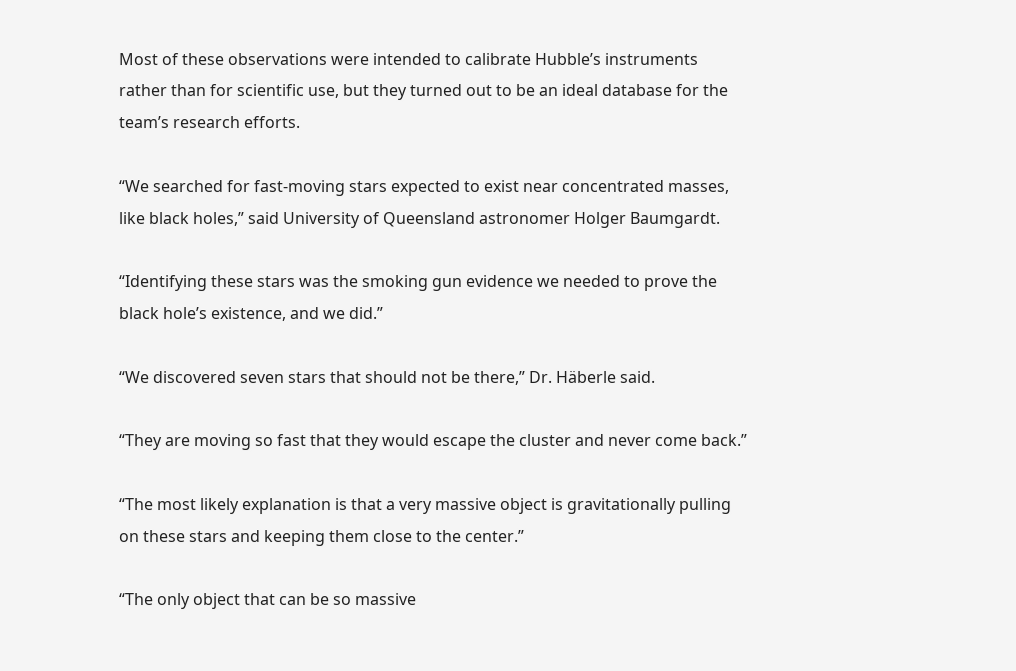Most of these observations were intended to calibrate Hubble’s instruments rather than for scientific use, but they turned out to be an ideal database for the team’s research efforts.

“We searched for fast-moving stars expected to exist near concentrated masses, like black holes,” said University of Queensland astronomer Holger Baumgardt.

“Identifying these stars was the smoking gun evidence we needed to prove the black hole’s existence, and we did.”

“We discovered seven stars that should not be there,” Dr. Häberle said.

“They are moving so fast that they would escape the cluster and never come back.”

“The most likely explanation is that a very massive object is gravitationally pulling on these stars and keeping them close to the center.”

“The only object that can be so massive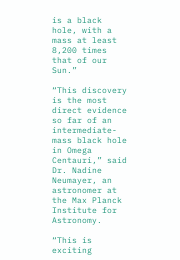is a black hole, with a mass at least 8,200 times that of our Sun.”

“This discovery is the most direct evidence so far of an intermediate-mass black hole in Omega Centauri,” said Dr. Nadine Neumayer, an astronomer at the Max Planck Institute for Astronomy.

“This is exciting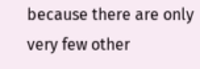because there are only very few other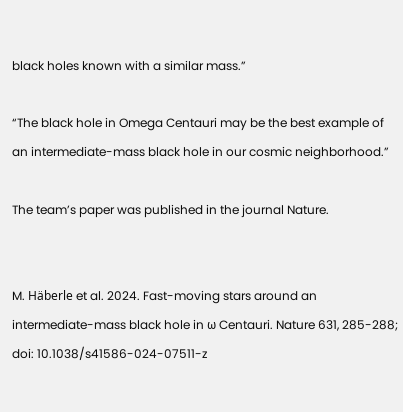black holes known with a similar mass.”

“The black hole in Omega Centauri may be the best example of an intermediate-mass black hole in our cosmic neighborhood.”

The team’s paper was published in the journal Nature.


M. Häberle et al. 2024. Fast-moving stars around an intermediate-mass black hole in ω Centauri. Nature 631, 285-288; doi: 10.1038/s41586-024-07511-z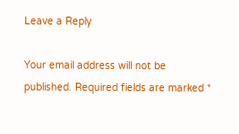Leave a Reply

Your email address will not be published. Required fields are marked *